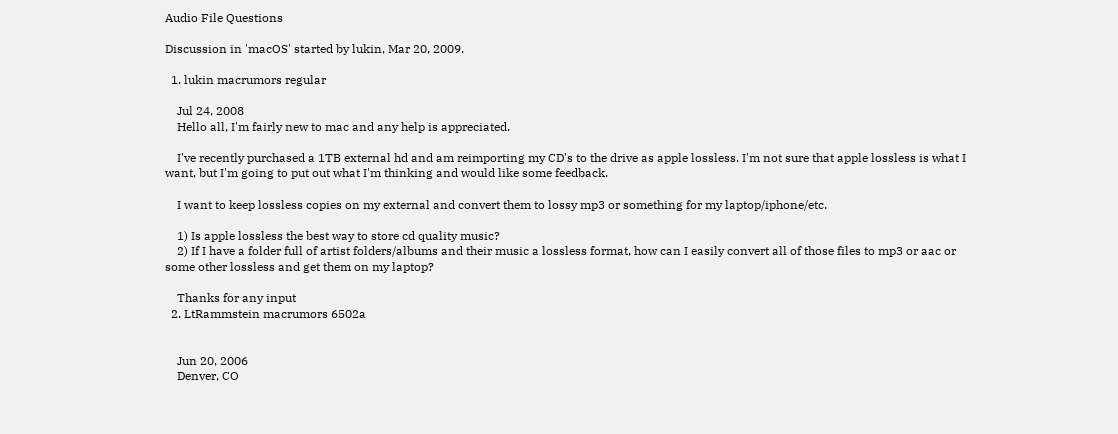Audio File Questions

Discussion in 'macOS' started by lukin, Mar 20, 2009.

  1. lukin macrumors regular

    Jul 24, 2008
    Hello all, I'm fairly new to mac and any help is appreciated.

    I've recently purchased a 1TB external hd and am reimporting my CD's to the drive as apple lossless. I'm not sure that apple lossless is what I want, but I'm going to put out what I'm thinking and would like some feedback.

    I want to keep lossless copies on my external and convert them to lossy mp3 or something for my laptop/iphone/etc.

    1) Is apple lossless the best way to store cd quality music?
    2) If I have a folder full of artist folders/albums and their music a lossless format, how can I easily convert all of those files to mp3 or aac or some other lossless and get them on my laptop?

    Thanks for any input
  2. LtRammstein macrumors 6502a


    Jun 20, 2006
    Denver, CO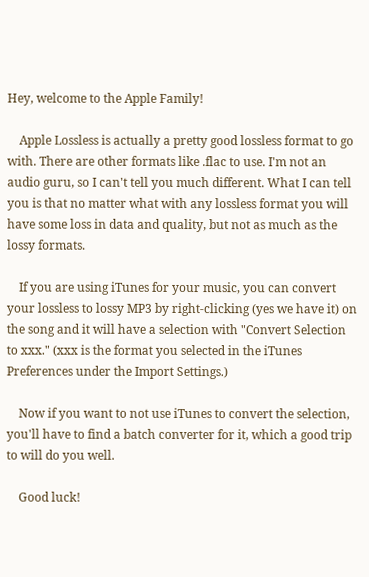Hey, welcome to the Apple Family!

    Apple Lossless is actually a pretty good lossless format to go with. There are other formats like .flac to use. I'm not an audio guru, so I can't tell you much different. What I can tell you is that no matter what with any lossless format you will have some loss in data and quality, but not as much as the lossy formats.

    If you are using iTunes for your music, you can convert your lossless to lossy MP3 by right-clicking (yes we have it) on the song and it will have a selection with "Convert Selection to xxx." (xxx is the format you selected in the iTunes Preferences under the Import Settings.)

    Now if you want to not use iTunes to convert the selection, you'll have to find a batch converter for it, which a good trip to will do you well.

    Good luck!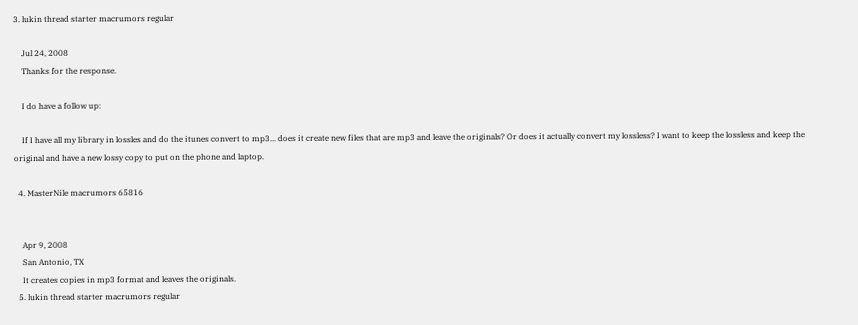3. lukin thread starter macrumors regular

    Jul 24, 2008
    Thanks for the response.

    I do have a follow up:

    If I have all my library in lossles and do the itunes convert to mp3... does it create new files that are mp3 and leave the originals? Or does it actually convert my lossless? I want to keep the lossless and keep the original and have a new lossy copy to put on the phone and laptop.

  4. MasterNile macrumors 65816


    Apr 9, 2008
    San Antonio, TX
    It creates copies in mp3 format and leaves the originals.
  5. lukin thread starter macrumors regular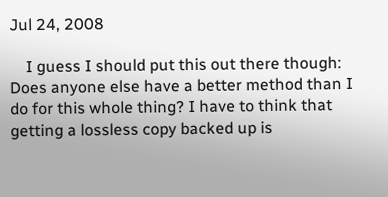Jul 24, 2008

    I guess I should put this out there though: Does anyone else have a better method than I do for this whole thing? I have to think that getting a lossless copy backed up is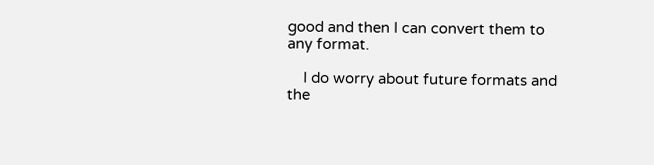good and then I can convert them to any format.

    I do worry about future formats and the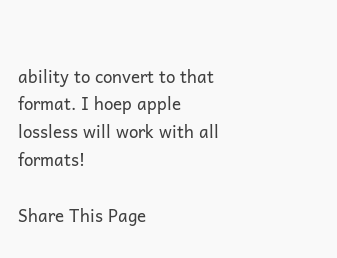ability to convert to that format. I hoep apple lossless will work with all formats!

Share This Page